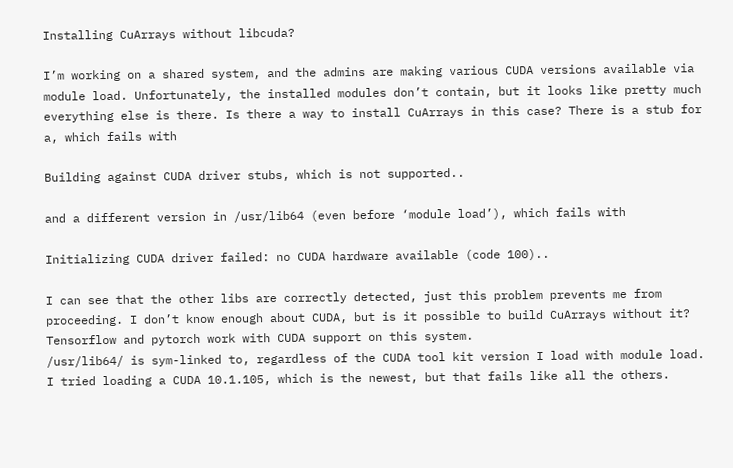Installing CuArrays without libcuda?

I’m working on a shared system, and the admins are making various CUDA versions available via module load. Unfortunately, the installed modules don’t contain, but it looks like pretty much everything else is there. Is there a way to install CuArrays in this case? There is a stub for a, which fails with

Building against CUDA driver stubs, which is not supported..

and a different version in /usr/lib64 (even before ‘module load’), which fails with

Initializing CUDA driver failed: no CUDA hardware available (code 100)..

I can see that the other libs are correctly detected, just this problem prevents me from proceeding. I don’t know enough about CUDA, but is it possible to build CuArrays without it? Tensorflow and pytorch work with CUDA support on this system.
/usr/lib64/ is sym-linked to, regardless of the CUDA tool kit version I load with module load. I tried loading a CUDA 10.1.105, which is the newest, but that fails like all the others.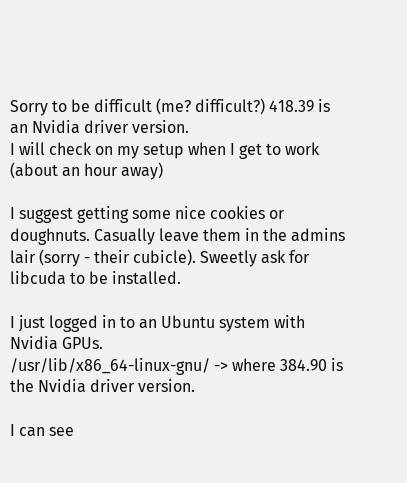Sorry to be difficult (me? difficult?) 418.39 is an Nvidia driver version.
I will check on my setup when I get to work (about an hour away)

I suggest getting some nice cookies or doughnuts. Casually leave them in the admins lair (sorry - their cubicle). Sweetly ask for libcuda to be installed.

I just logged in to an Ubuntu system with Nvidia GPUs.
/usr/lib/x86_64-linux-gnu/ -> where 384.90 is the Nvidia driver version.

I can see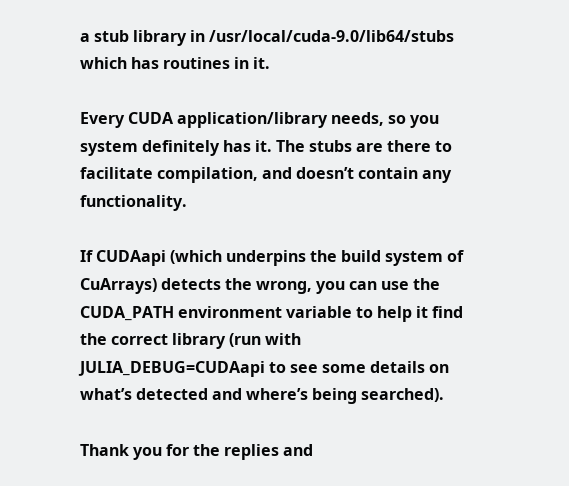a stub library in /usr/local/cuda-9.0/lib64/stubs
which has routines in it.

Every CUDA application/library needs, so you system definitely has it. The stubs are there to facilitate compilation, and doesn’t contain any functionality.

If CUDAapi (which underpins the build system of CuArrays) detects the wrong, you can use the CUDA_PATH environment variable to help it find the correct library (run with JULIA_DEBUG=CUDAapi to see some details on what’s detected and where’s being searched).

Thank you for the replies and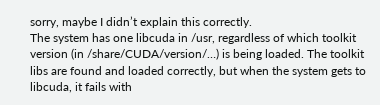sorry, maybe I didn’t explain this correctly.
The system has one libcuda in /usr, regardless of which toolkit version (in /share/CUDA/version/…) is being loaded. The toolkit libs are found and loaded correctly, but when the system gets to libcuda, it fails with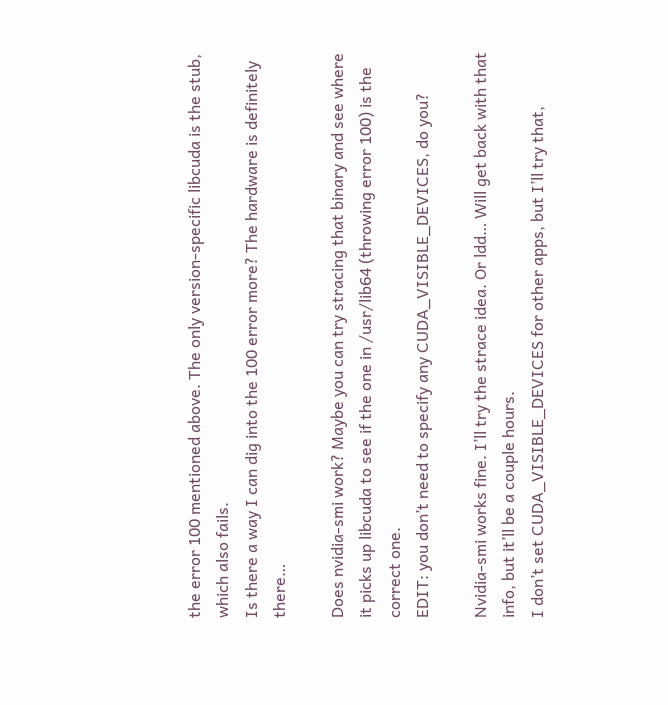the error 100 mentioned above. The only version-specific libcuda is the stub, which also fails.
Is there a way I can dig into the 100 error more? The hardware is definitely there…

Does nvidia-smi work? Maybe you can try stracing that binary and see where it picks up libcuda to see if the one in /usr/lib64 (throwing error 100) is the correct one.
EDIT: you don’t need to specify any CUDA_VISIBLE_DEVICES, do you?

Nvidia-smi works fine. I’ll try the strace idea. Or ldd… Will get back with that info, but it’ll be a couple hours.
I don’t set CUDA_VISIBLE_DEVICES for other apps, but I’ll try that,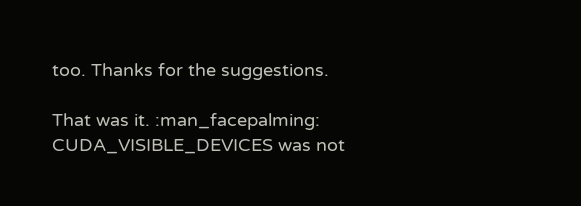too. Thanks for the suggestions.

That was it. :man_facepalming:
CUDA_VISIBLE_DEVICES was not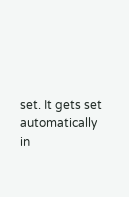set. It gets set automatically in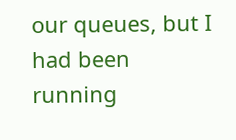our queues, but I had been running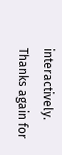interactively.
Thanks again for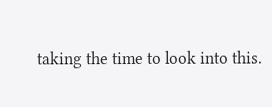taking the time to look into this.